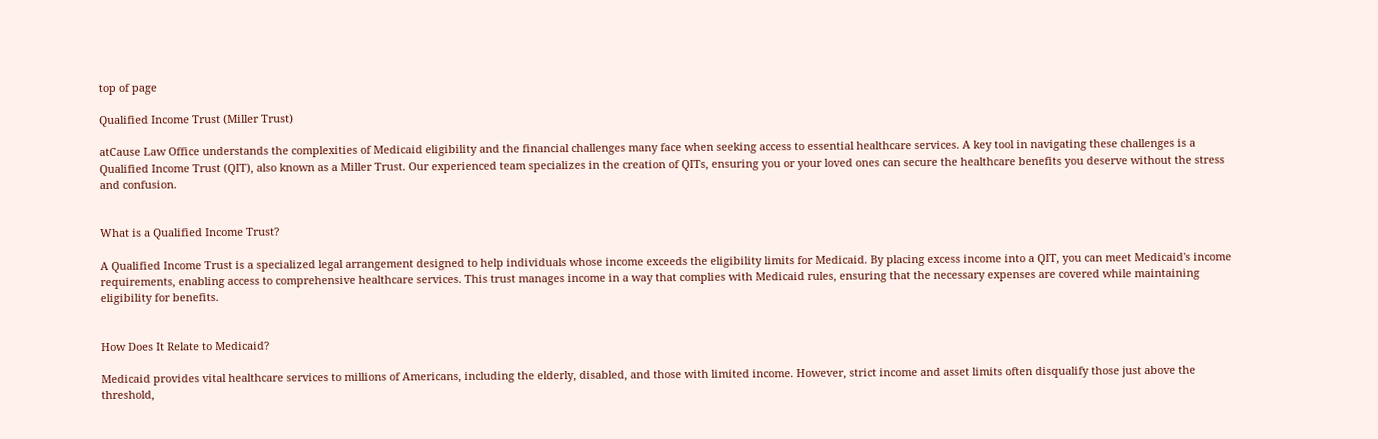top of page

Qualified Income Trust (Miller Trust)

atCause Law Office understands the complexities of Medicaid eligibility and the financial challenges many face when seeking access to essential healthcare services. A key tool in navigating these challenges is a Qualified Income Trust (QIT), also known as a Miller Trust. Our experienced team specializes in the creation of QITs, ensuring you or your loved ones can secure the healthcare benefits you deserve without the stress and confusion.


What is a Qualified Income Trust?

A Qualified Income Trust is a specialized legal arrangement designed to help individuals whose income exceeds the eligibility limits for Medicaid. By placing excess income into a QIT, you can meet Medicaid's income requirements, enabling access to comprehensive healthcare services. This trust manages income in a way that complies with Medicaid rules, ensuring that the necessary expenses are covered while maintaining eligibility for benefits.


How Does It Relate to Medicaid?

Medicaid provides vital healthcare services to millions of Americans, including the elderly, disabled, and those with limited income. However, strict income and asset limits often disqualify those just above the threshold,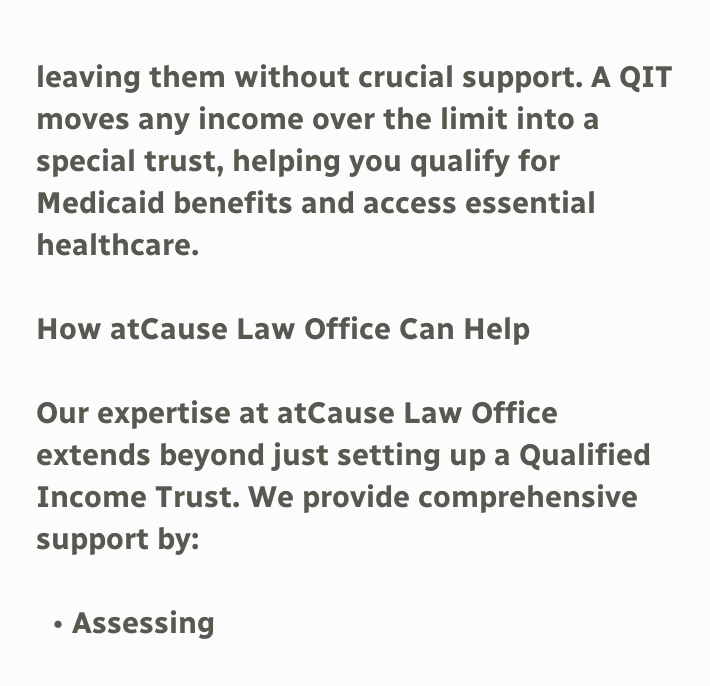leaving them without crucial support. A QIT moves any income over the limit into a special trust, helping you qualify for Medicaid benefits and access essential healthcare.

How atCause Law Office Can Help

Our expertise at atCause Law Office extends beyond just setting up a Qualified Income Trust. We provide comprehensive support by:

  • Assessing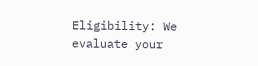Eligibility: We evaluate your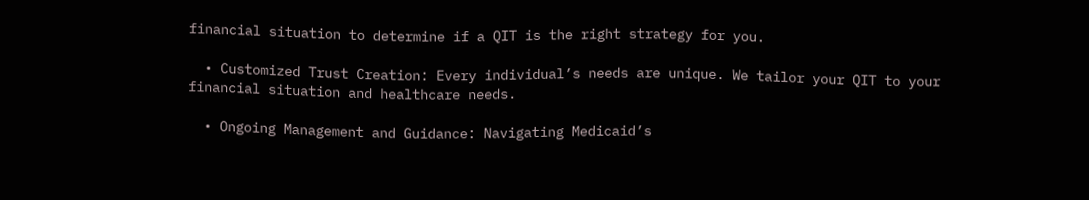financial situation to determine if a QIT is the right strategy for you.

  • Customized Trust Creation: Every individual’s needs are unique. We tailor your QIT to your financial situation and healthcare needs.

  • Ongoing Management and Guidance: Navigating Medicaid’s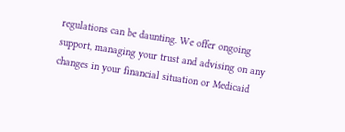regulations can be daunting. We offer ongoing support, managing your trust and advising on any changes in your financial situation or Medicaid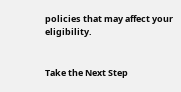policies that may affect your eligibility.


Take the Next Step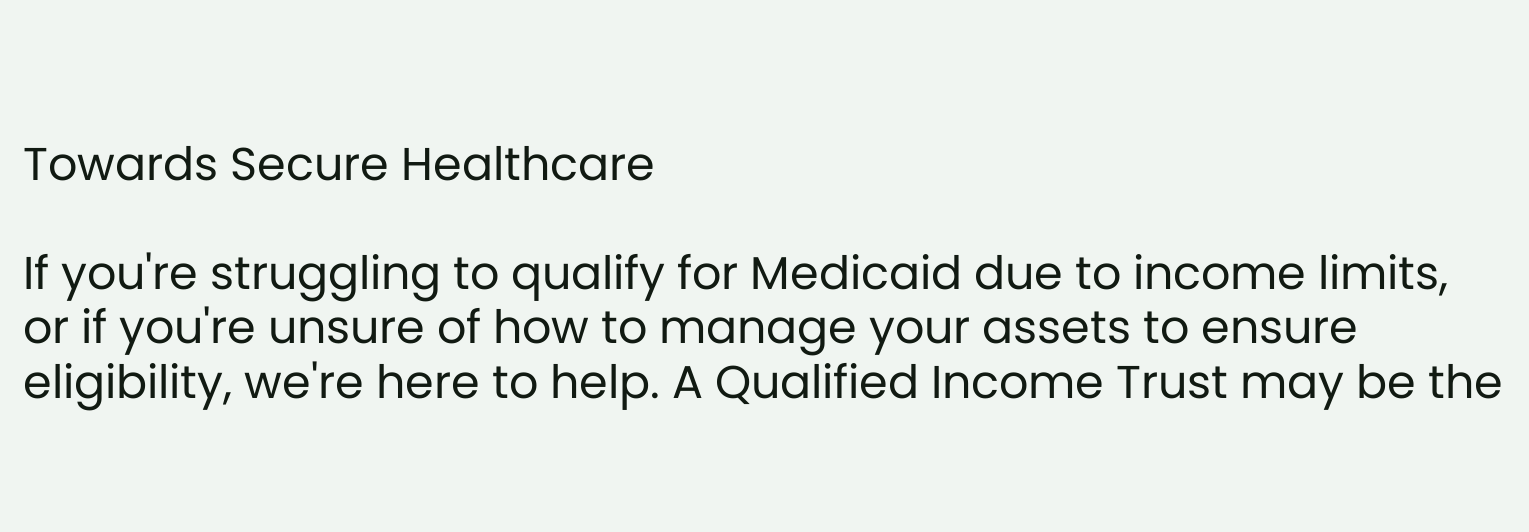Towards Secure Healthcare

If you're struggling to qualify for Medicaid due to income limits, or if you're unsure of how to manage your assets to ensure eligibility, we're here to help. A Qualified Income Trust may be the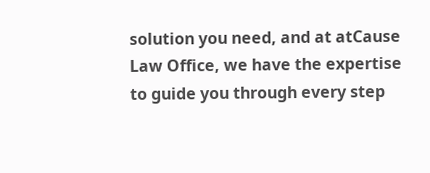solution you need, and at atCause Law Office, we have the expertise to guide you through every step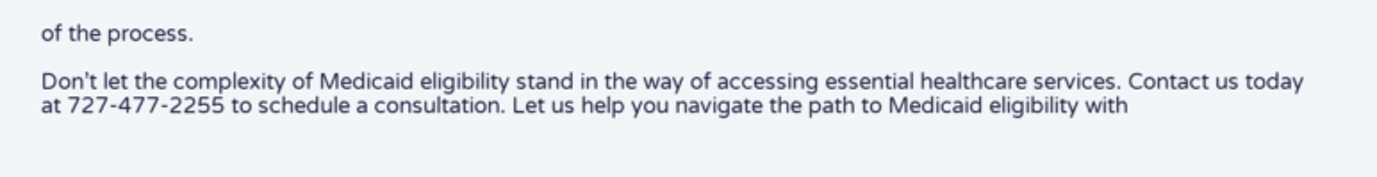of the process.

Don’t let the complexity of Medicaid eligibility stand in the way of accessing essential healthcare services. Contact us today at 727-477-2255 to schedule a consultation. Let us help you navigate the path to Medicaid eligibility with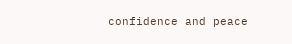confidence and peace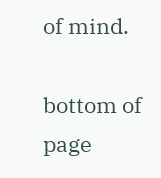of mind.

bottom of page